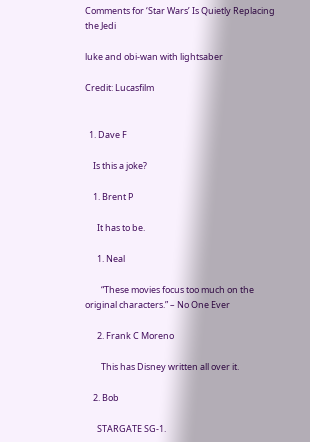Comments for ‘Star Wars’ Is Quietly Replacing the Jedi

luke and obi-wan with lightsaber

Credit: Lucasfilm


  1. Dave F

    Is this a joke?

    1. Brent P

      It has to be.

      1. Neal

        “These movies focus too much on the original characters.” – No One Ever

      2. Frank C Moreno

        This has Disney written all over it.

    2. Bob

      STARGATE SG-1.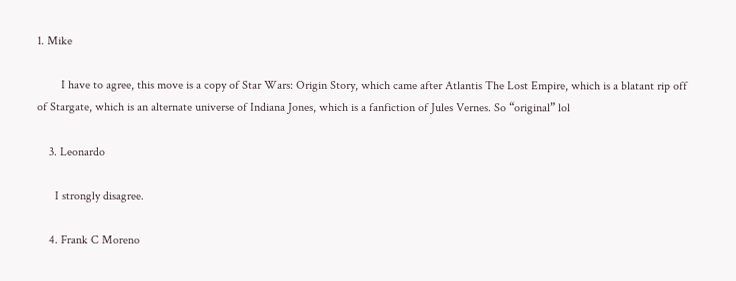1. Mike

        I have to agree, this move is a copy of Star Wars: Origin Story, which came after Atlantis The Lost Empire, which is a blatant rip off of Stargate, which is an alternate universe of Indiana Jones, which is a fanfiction of Jules Vernes. So “original” lol

    3. Leonardo

      I strongly disagree.

    4. Frank C Moreno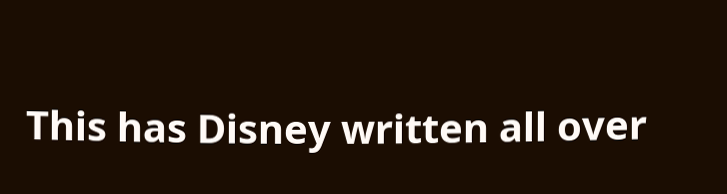This has Disney written all over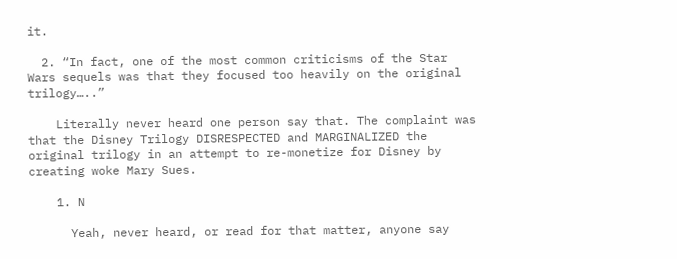it.

  2. “In fact, one of the most common criticisms of the Star Wars sequels was that they focused too heavily on the original trilogy…..”

    Literally never heard one person say that. The complaint was that the Disney Trilogy DISRESPECTED and MARGINALIZED the original trilogy in an attempt to re-monetize for Disney by creating woke Mary Sues.

    1. N

      Yeah, never heard, or read for that matter, anyone say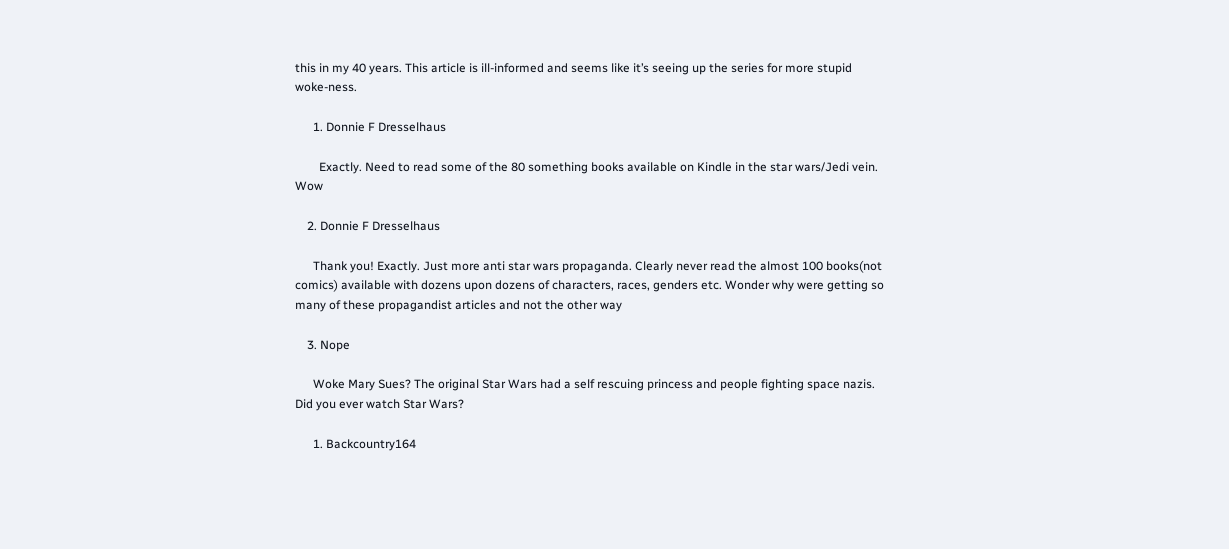this in my 40 years. This article is ill-informed and seems like it’s seeing up the series for more stupid woke-ness.

      1. Donnie F Dresselhaus

        Exactly. Need to read some of the 80 something books available on Kindle in the star wars/Jedi vein. Wow

    2. Donnie F Dresselhaus

      Thank you! Exactly. Just more anti star wars propaganda. Clearly never read the almost 100 books(not comics) available with dozens upon dozens of characters, races, genders etc. Wonder why were getting so many of these propagandist articles and not the other way

    3. Nope

      Woke Mary Sues? The original Star Wars had a self rescuing princess and people fighting space nazis. Did you ever watch Star Wars?

      1. Backcountry164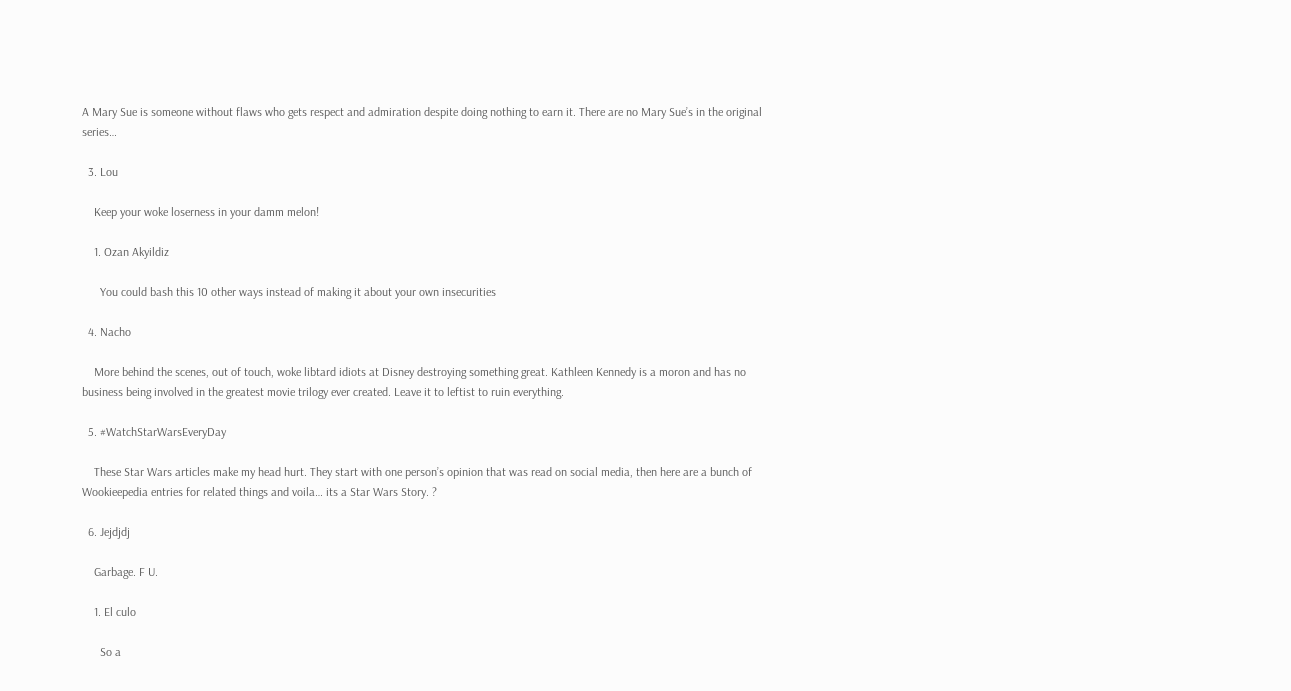A Mary Sue is someone without flaws who gets respect and admiration despite doing nothing to earn it. There are no Mary Sue’s in the original series…

  3. Lou

    Keep your woke loserness in your damm melon!

    1. Ozan Akyildiz

      You could bash this 10 other ways instead of making it about your own insecurities

  4. Nacho

    More behind the scenes, out of touch, woke libtard idiots at Disney destroying something great. Kathleen Kennedy is a moron and has no business being involved in the greatest movie trilogy ever created. Leave it to leftist to ruin everything.

  5. #WatchStarWarsEveryDay

    These Star Wars articles make my head hurt. They start with one person’s opinion that was read on social media, then here are a bunch of Wookieepedia entries for related things and voila… its a Star Wars Story. ?

  6. Jejdjdj

    Garbage. F U.

    1. El culo

      So a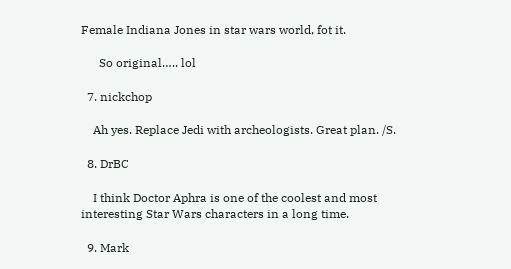Female Indiana Jones in star wars world, fot it.

      So original….. lol

  7. nickchop

    Ah yes. Replace Jedi with archeologists. Great plan. /S.

  8. DrBC

    I think Doctor Aphra is one of the coolest and most interesting Star Wars characters in a long time.

  9. Mark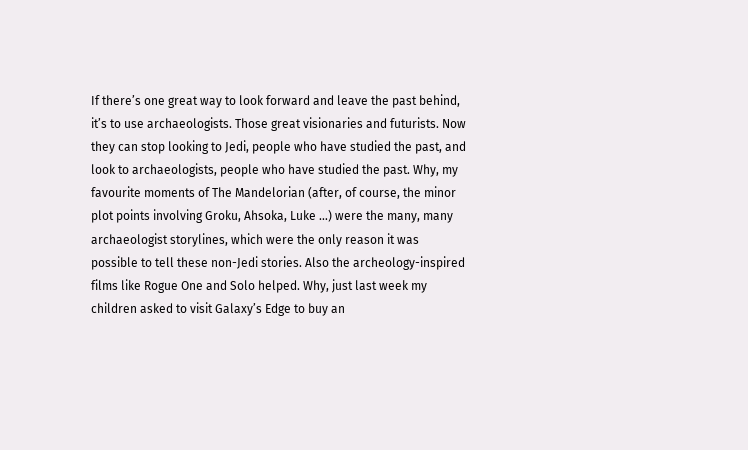If there’s one great way to look forward and leave the past behind, it’s to use archaeologists. Those great visionaries and futurists. Now they can stop looking to Jedi, people who have studied the past, and look to archaeologists, people who have studied the past. Why, my favourite moments of The Mandelorian (after, of course, the minor plot points involving Groku, Ahsoka, Luke …) were the many, many archaeologist storylines, which were the only reason it was possible to tell these non-Jedi stories. Also the archeology-inspired films like Rogue One and Solo helped. Why, just last week my children asked to visit Galaxy’s Edge to buy an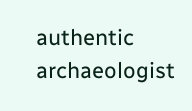authentic archaeologist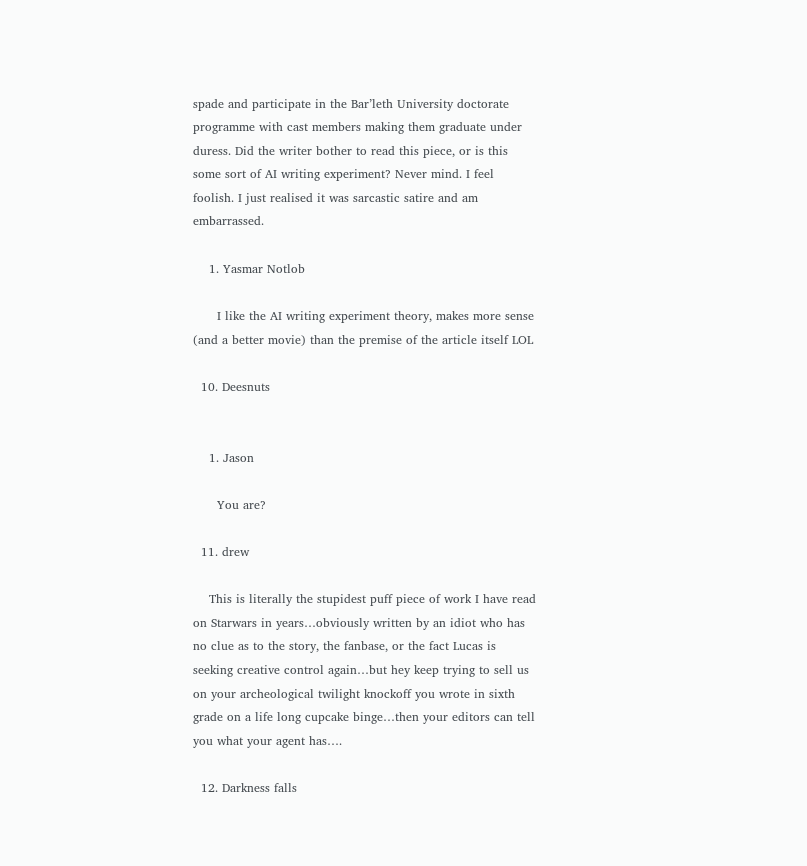spade and participate in the Bar’leth University doctorate programme with cast members making them graduate under duress. Did the writer bother to read this piece, or is this some sort of AI writing experiment? Never mind. I feel foolish. I just realised it was sarcastic satire and am embarrassed.

    1. Yasmar Notlob

      I like the AI writing experiment theory, makes more sense (and a better movie) than the premise of the article itself LOL

  10. Deesnuts


    1. Jason

      You are?

  11. drew

    This is literally the stupidest puff piece of work I have read on Starwars in years…obviously written by an idiot who has no clue as to the story, the fanbase, or the fact Lucas is seeking creative control again…but hey keep trying to sell us on your archeological twilight knockoff you wrote in sixth grade on a life long cupcake binge…then your editors can tell you what your agent has….

  12. Darkness falls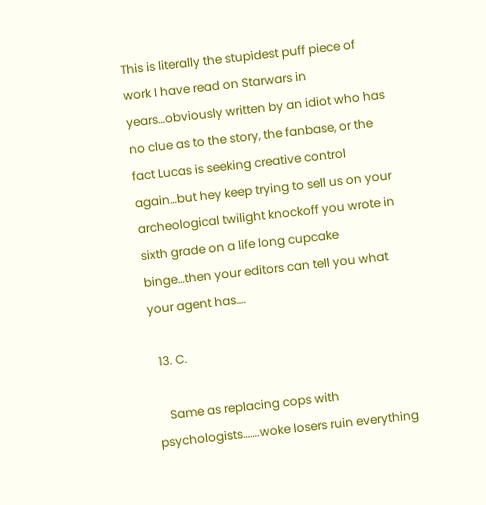This is literally the stupidest puff piece of work I have read on Starwars in years…obviously written by an idiot who has no clue as to the story, the fanbase, or the fact Lucas is seeking creative control again…but hey keep trying to sell us on your archeological twilight knockoff you wrote in sixth grade on a life long cupcake binge…then your editors can tell you what your agent has….

  13. C.

    Same as replacing cops with psychologists…….woke losers ruin everything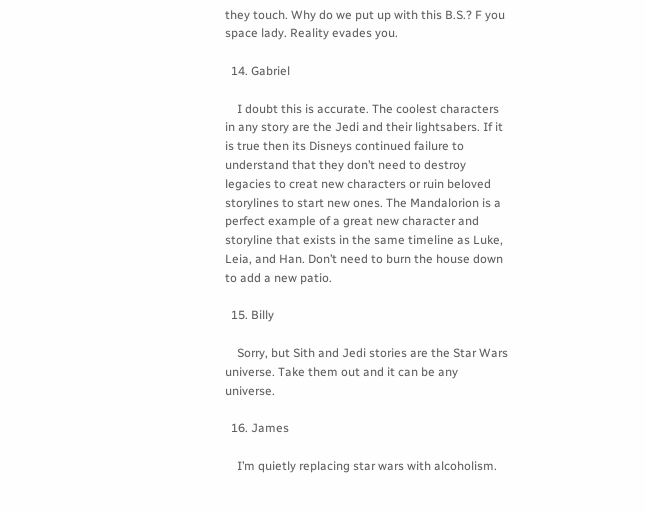they touch. Why do we put up with this B.S.? F you space lady. Reality evades you.

  14. Gabriel

    I doubt this is accurate. The coolest characters in any story are the Jedi and their lightsabers. If it is true then its Disneys continued failure to understand that they don’t need to destroy legacies to creat new characters or ruin beloved storylines to start new ones. The Mandalorion is a perfect example of a great new character and storyline that exists in the same timeline as Luke, Leia, and Han. Don’t need to burn the house down to add a new patio.

  15. Billy

    Sorry, but Sith and Jedi stories are the Star Wars universe. Take them out and it can be any universe.

  16. James

    I’m quietly replacing star wars with alcoholism.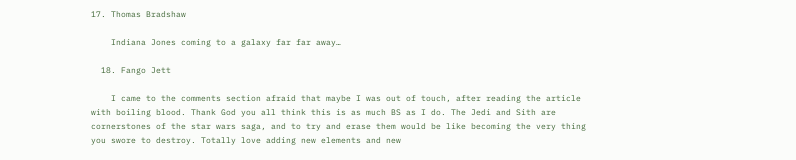17. Thomas Bradshaw

    Indiana Jones coming to a galaxy far far away…

  18. Fango Jett

    I came to the comments section afraid that maybe I was out of touch, after reading the article with boiling blood. Thank God you all think this is as much BS as I do. The Jedi and Sith are cornerstones of the star wars saga, and to try and erase them would be like becoming the very thing you swore to destroy. Totally love adding new elements and new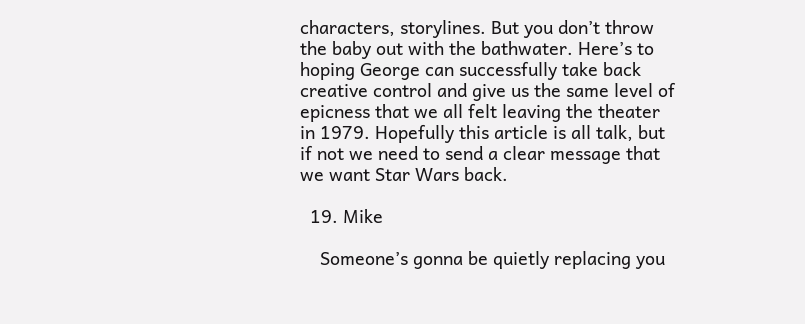characters, storylines. But you don’t throw the baby out with the bathwater. Here’s to hoping George can successfully take back creative control and give us the same level of epicness that we all felt leaving the theater in 1979. Hopefully this article is all talk, but if not we need to send a clear message that we want Star Wars back.

  19. Mike

    Someone’s gonna be quietly replacing you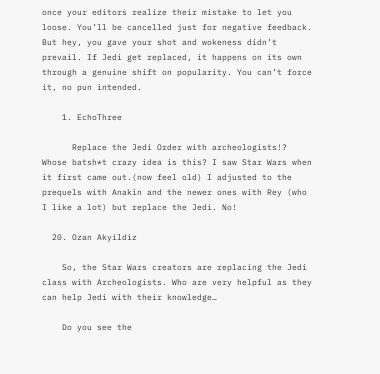once your editors realize their mistake to let you loose. You’ll be cancelled just for negative feedback. But hey, you gave your shot and wokeness didn’t prevail. If Jedi get replaced, it happens on its own through a genuine shift on popularity. You can’t force it, no pun intended.

    1. EchoThree

      Replace the Jedi Order with archeologists!? Whose batsh*t crazy idea is this? I saw Star Wars when it first came out.(now feel old) I adjusted to the prequels with Anakin and the newer ones with Rey (who I like a lot) but replace the Jedi. No!

  20. Ozan Akyildiz

    So, the Star Wars creators are replacing the Jedi class with Archeologists. Who are very helpful as they can help Jedi with their knowledge…

    Do you see the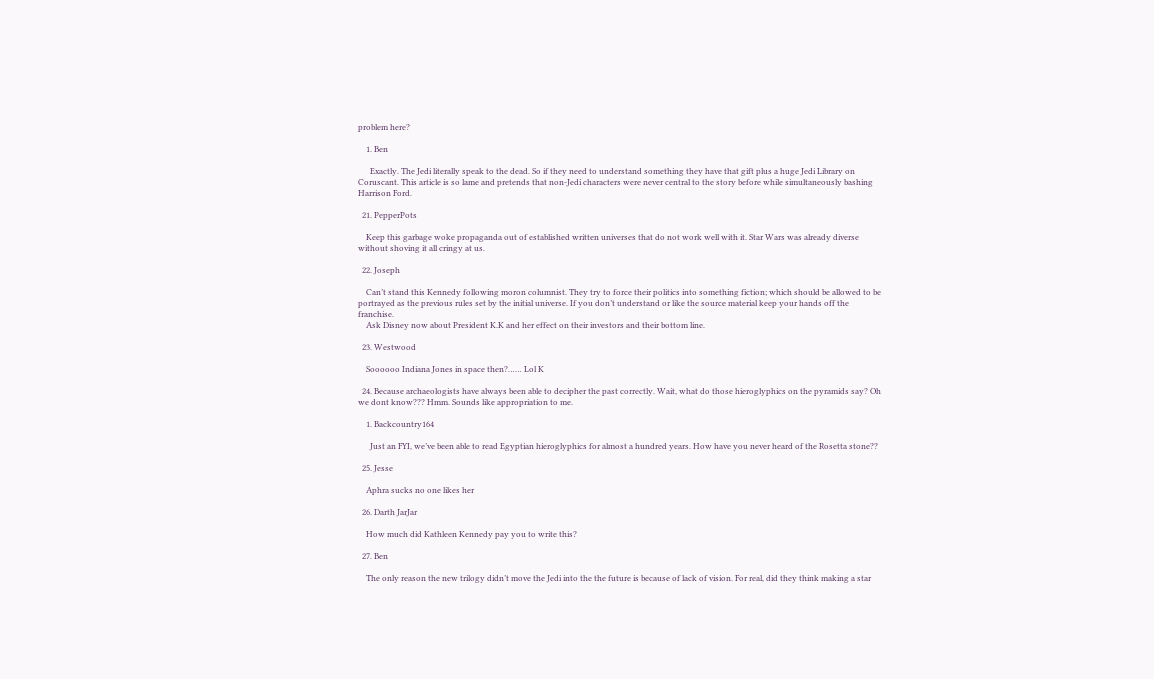problem here?

    1. Ben

      Exactly. The Jedi literally speak to the dead. So if they need to understand something they have that gift plus a huge Jedi Library on Coruscant. This article is so lame and pretends that non-Jedi characters were never central to the story before while simultaneously bashing Harrison Ford.

  21. PepperPots

    Keep this garbage woke propaganda out of established written universes that do not work well with it. Star Wars was already diverse without shoving it all cringy at us.

  22. Joseph

    Can’t stand this Kennedy following moron columnist. They try to force their politics into something fiction; which should be allowed to be portrayed as the previous rules set by the initial universe. If you don’t understand or like the source material keep your hands off the franchise.
    Ask Disney now about President K.K and her effect on their investors and their bottom line.

  23. Westwood

    Soooooo Indiana Jones in space then?…… Lol K

  24. Because archaeologists have always been able to decipher the past correctly. Wait, what do those hieroglyphics on the pyramids say? Oh we dont know??? Hmm. Sounds like appropriation to me.

    1. Backcountry164

      Just an FYI, we’ve been able to read Egyptian hieroglyphics for almost a hundred years. How have you never heard of the Rosetta stone??

  25. Jesse

    Aphra sucks no one likes her

  26. Darth JarJar

    How much did Kathleen Kennedy pay you to write this?

  27. Ben

    The only reason the new trilogy didn’t move the Jedi into the the future is because of lack of vision. For real, did they think making a star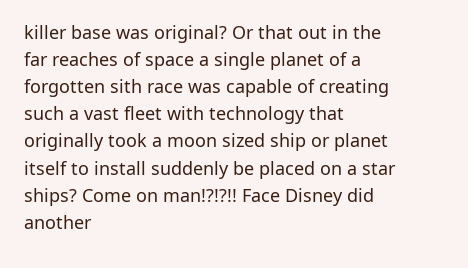killer base was original? Or that out in the far reaches of space a single planet of a forgotten sith race was capable of creating such a vast fleet with technology that originally took a moon sized ship or planet itself to install suddenly be placed on a star ships? Come on man!?!?!! Face Disney did another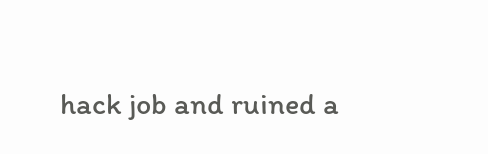hack job and ruined a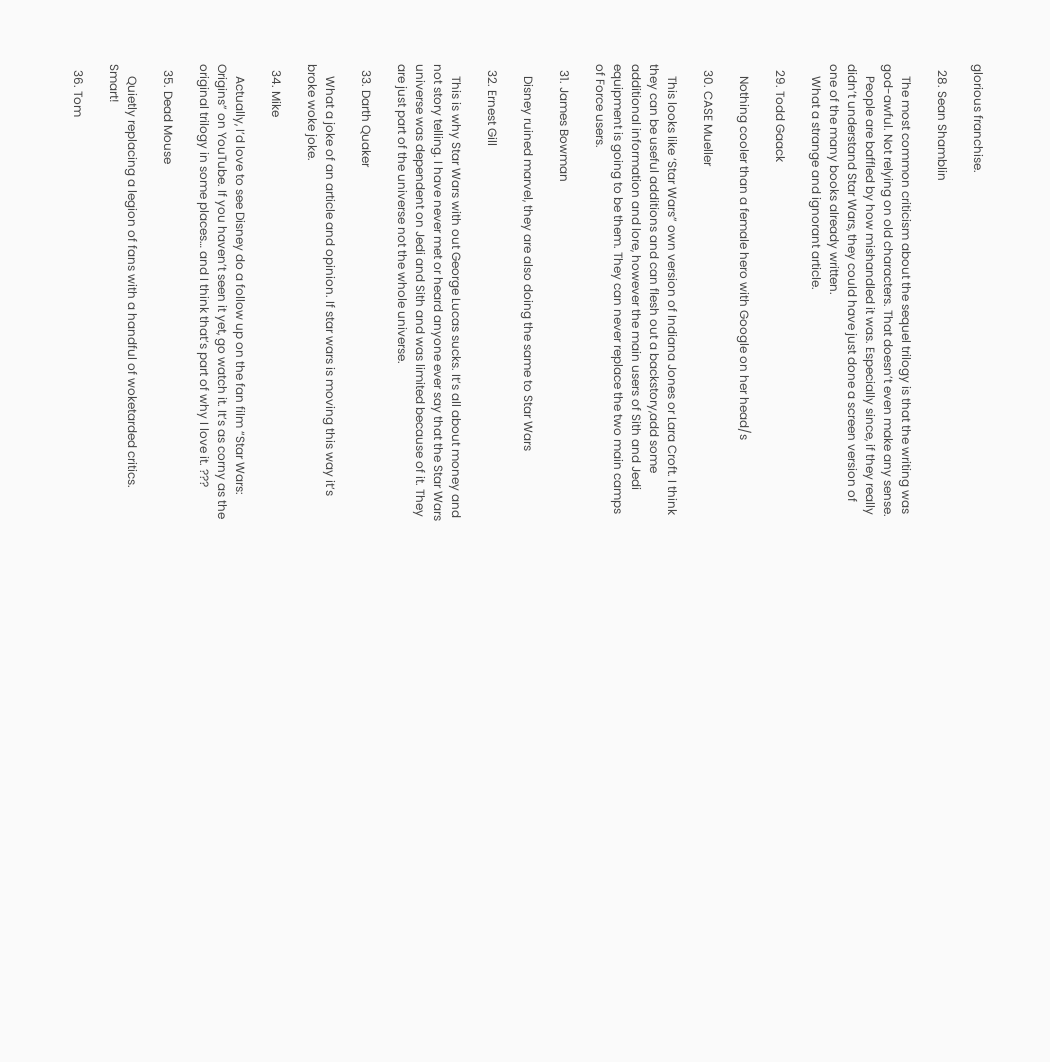glorious franchise.

  28. Sean Shamblin

    The most common criticism about the sequel trilogy is that the writing was god-awful. Not relying on old characters. That doesn’t even make any sense.
    People are baffled by how mishandled it was. Especially since, if they really didn’t understand Star Wars, they could have just done a screen version of one of the many books already written.
    What a strange and ignorant article.

  29. Todd Gaack

    Nothing cooler than a female hero with Google on her head/s

  30. CASE Mueller

    This looks like ‘Star Wars” own version of Indiana Jones or Lara Croft. I think they can be useful additions and can flesh out a backstory,add some additional information and lore, however the main users of Sith and Jedi equipment is going to be them. They can never replace the two main camps of Force users.

  31. James Bowman

    Disney ruined marvel, they are also doing the same to Star Wars

  32. Ernest Gill

    This is why Star Wars with out George Lucas sucks. It’s all about money and not story telling. I have never met or heard anyone ever say that the Star Wars universe was dependent on Jedi and Sith and was limited because of it. They are just part of the universe not the whole universe.

  33. Darth Quaker

    What a joke of an article and opinion. If star wars is moving this way it’s broke woke joke.

  34. Mike

    Actually, I’d love to see Disney do a follow up on the fan film “Star Wars: Origins” on YouTube. If you haven’t seen it yet, go watch it. It’s as corny as the original trilogy in some places… and I think that’s part of why I love it. ???

  35. Dead Mouse

    Quietly replacing a legion of fans with a handful of woketarded critics. Smart!

  36. Tom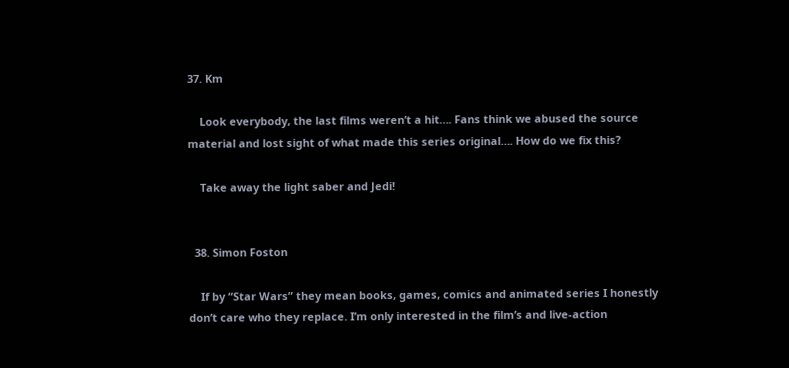37. Km

    Look everybody, the last films weren’t a hit…. Fans think we abused the source material and lost sight of what made this series original…. How do we fix this?

    Take away the light saber and Jedi!


  38. Simon Foston

    If by “Star Wars” they mean books, games, comics and animated series I honestly don’t care who they replace. I’m only interested in the film’s and live-action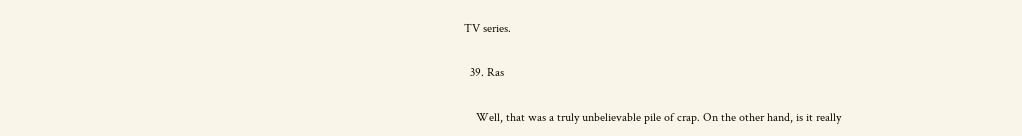TV series.

  39. Ras

    Well, that was a truly unbelievable pile of crap. On the other hand, is it really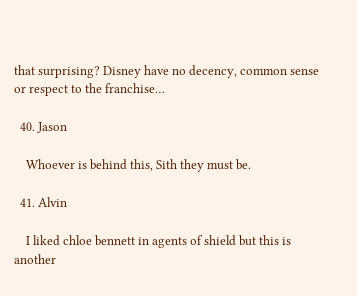that surprising? Disney have no decency, common sense or respect to the franchise…

  40. Jason

    Whoever is behind this, Sith they must be.

  41. Alvin

    I liked chloe bennett in agents of shield but this is another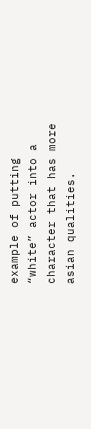example of putting “white” actor into a character that has more asian qualities.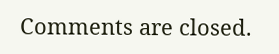Comments are closed.